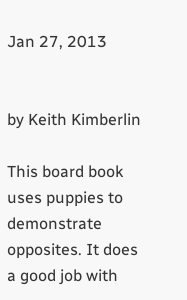Jan 27, 2013


by Keith Kimberlin

This board book uses puppies to demonstrate opposites. It does a good job with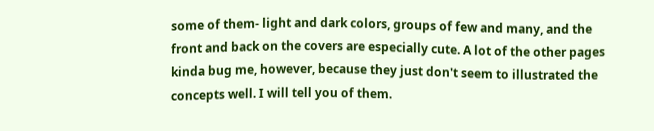some of them- light and dark colors, groups of few and many, and the front and back on the covers are especially cute. A lot of the other pages kinda bug me, however, because they just don't seem to illustrated the concepts well. I will tell you of them.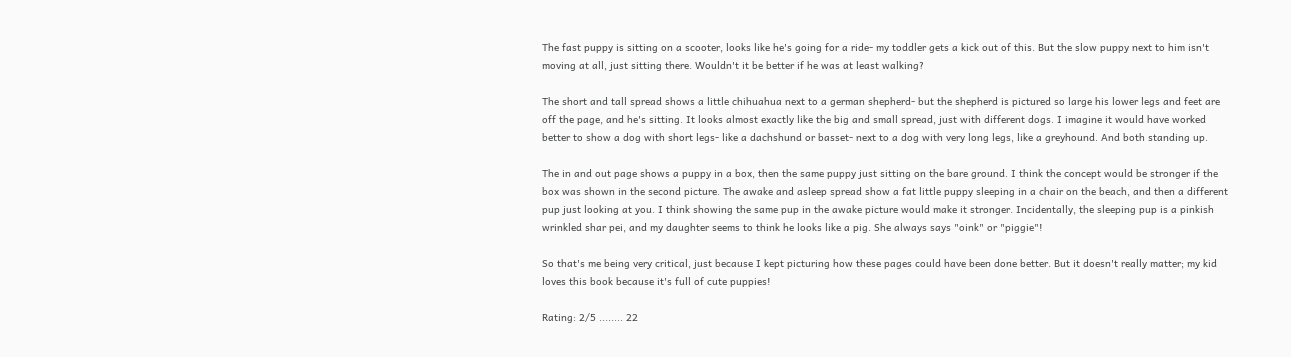The fast puppy is sitting on a scooter, looks like he's going for a ride- my toddler gets a kick out of this. But the slow puppy next to him isn't moving at all, just sitting there. Wouldn't it be better if he was at least walking?

The short and tall spread shows a little chihuahua next to a german shepherd- but the shepherd is pictured so large his lower legs and feet are off the page, and he's sitting. It looks almost exactly like the big and small spread, just with different dogs. I imagine it would have worked better to show a dog with short legs- like a dachshund or basset- next to a dog with very long legs, like a greyhound. And both standing up.

The in and out page shows a puppy in a box, then the same puppy just sitting on the bare ground. I think the concept would be stronger if the box was shown in the second picture. The awake and asleep spread show a fat little puppy sleeping in a chair on the beach, and then a different pup just looking at you. I think showing the same pup in the awake picture would make it stronger. Incidentally, the sleeping pup is a pinkish wrinkled shar pei, and my daughter seems to think he looks like a pig. She always says "oink" or "piggie"!

So that's me being very critical, just because I kept picturing how these pages could have been done better. But it doesn't really matter; my kid loves this book because it's full of cute puppies!

Rating: 2/5 ........ 22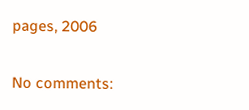pages, 2006

No comments: